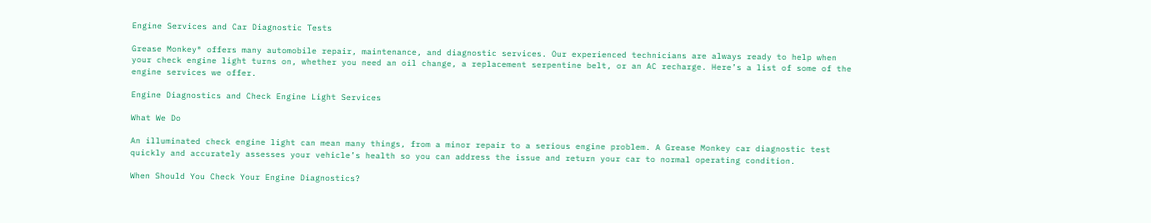Engine Services and Car Diagnostic Tests

Grease Monkey® offers many automobile repair, maintenance, and diagnostic services. Our experienced technicians are always ready to help when your check engine light turns on, whether you need an oil change, a replacement serpentine belt, or an AC recharge. Here’s a list of some of the  engine services we offer.

Engine Diagnostics and Check Engine Light Services

What We Do

An illuminated check engine light can mean many things, from a minor repair to a serious engine problem. A Grease Monkey car diagnostic test quickly and accurately assesses your vehicle’s health so you can address the issue and return your car to normal operating condition.

When Should You Check Your Engine Diagnostics?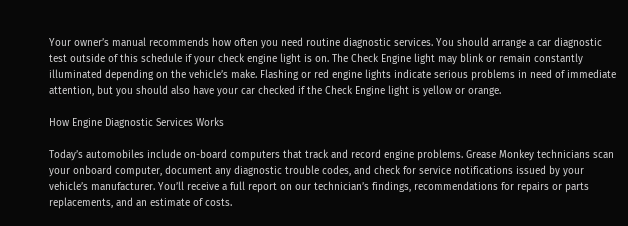Your owner’s manual recommends how often you need routine diagnostic services. You should arrange a car diagnostic test outside of this schedule if your check engine light is on. The Check Engine light may blink or remain constantly illuminated depending on the vehicle’s make. Flashing or red engine lights indicate serious problems in need of immediate attention, but you should also have your car checked if the Check Engine light is yellow or orange.

How Engine Diagnostic Services Works

Today’s automobiles include on-board computers that track and record engine problems. Grease Monkey technicians scan your onboard computer, document any diagnostic trouble codes, and check for service notifications issued by your vehicle’s manufacturer. You’ll receive a full report on our technician’s findings, recommendations for repairs or parts replacements, and an estimate of costs.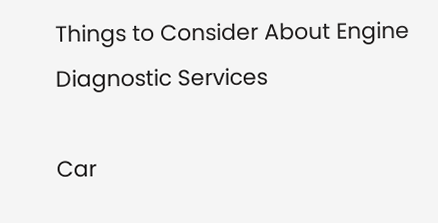Things to Consider About Engine Diagnostic Services

Car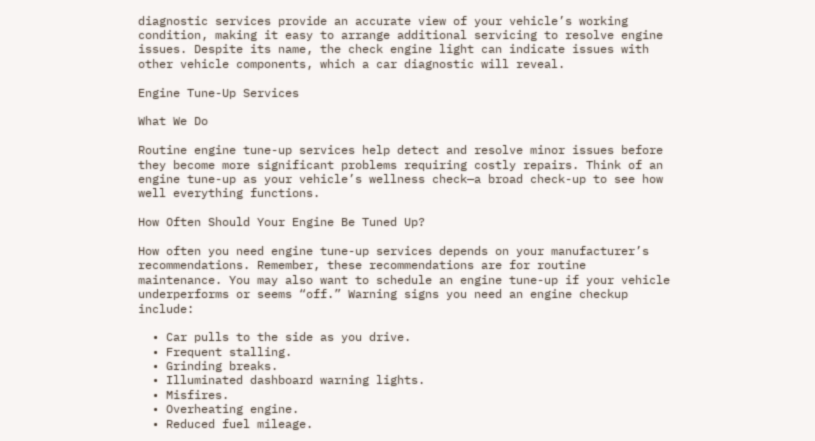diagnostic services provide an accurate view of your vehicle’s working condition, making it easy to arrange additional servicing to resolve engine issues. Despite its name, the check engine light can indicate issues with other vehicle components, which a car diagnostic will reveal.

Engine Tune-Up Services

What We Do

Routine engine tune-up services help detect and resolve minor issues before they become more significant problems requiring costly repairs. Think of an engine tune-up as your vehicle’s wellness check—a broad check-up to see how well everything functions.

How Often Should Your Engine Be Tuned Up?

How often you need engine tune-up services depends on your manufacturer’s recommendations. Remember, these recommendations are for routine maintenance. You may also want to schedule an engine tune-up if your vehicle underperforms or seems “off.” Warning signs you need an engine checkup include:

  • Car pulls to the side as you drive.
  • Frequent stalling.
  • Grinding breaks.
  • Illuminated dashboard warning lights.
  • Misfires.
  • Overheating engine.
  • Reduced fuel mileage.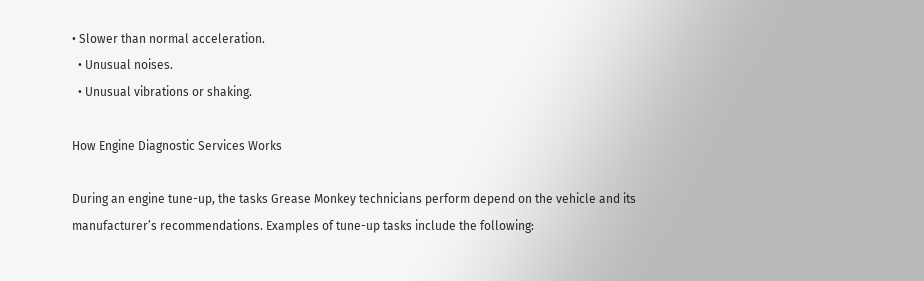• Slower than normal acceleration.
  • Unusual noises.
  • Unusual vibrations or shaking.

How Engine Diagnostic Services Works

During an engine tune-up, the tasks Grease Monkey technicians perform depend on the vehicle and its manufacturer’s recommendations. Examples of tune-up tasks include the following: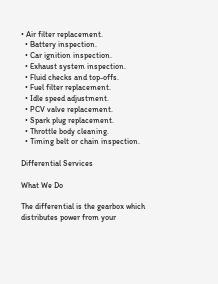• Air filter replacement.
  • Battery inspection.
  • Car ignition inspection.
  • Exhaust system inspection.
  • Fluid checks and top-offs.
  • Fuel filter replacement.
  • Idle speed adjustment.
  • PCV valve replacement.
  • Spark plug replacement.
  • Throttle body cleaning.
  • Timing belt or chain inspection.

Differential Services

What We Do

The differential is the gearbox which distributes power from your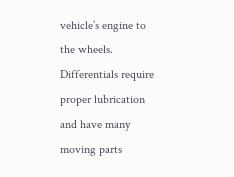vehicle’s engine to the wheels. Differentials require proper lubrication and have many moving parts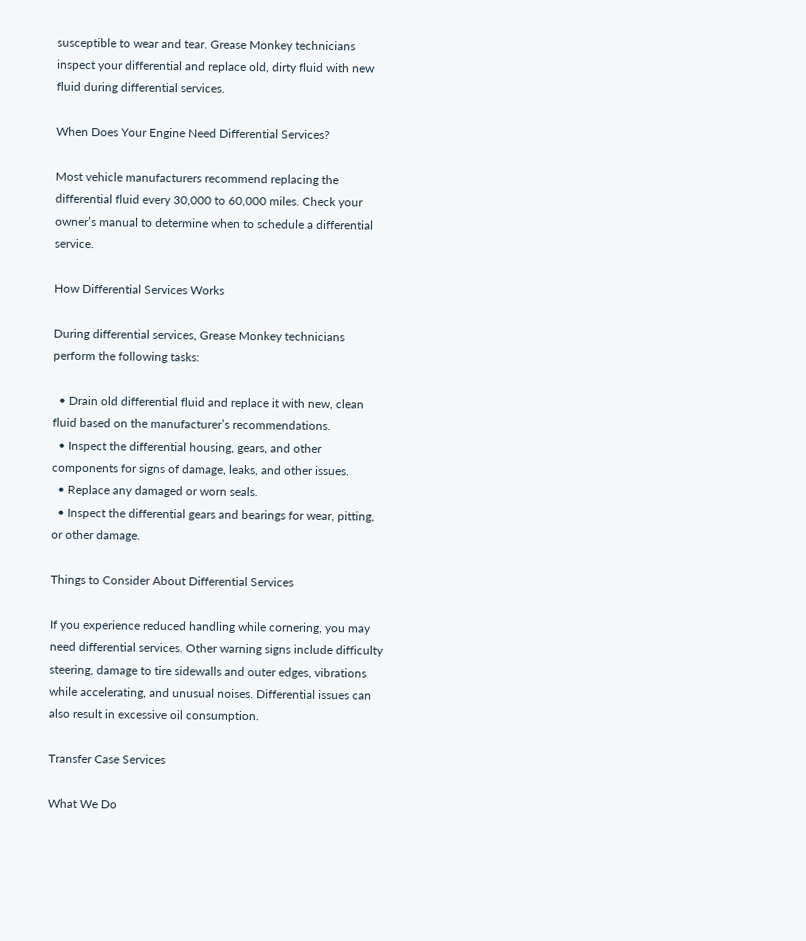susceptible to wear and tear. Grease Monkey technicians inspect your differential and replace old, dirty fluid with new fluid during differential services.

When Does Your Engine Need Differential Services?

Most vehicle manufacturers recommend replacing the differential fluid every 30,000 to 60,000 miles. Check your owner’s manual to determine when to schedule a differential service.

How Differential Services Works

During differential services, Grease Monkey technicians perform the following tasks:

  • Drain old differential fluid and replace it with new, clean fluid based on the manufacturer’s recommendations.
  • Inspect the differential housing, gears, and other components for signs of damage, leaks, and other issues.
  • Replace any damaged or worn seals.
  • Inspect the differential gears and bearings for wear, pitting, or other damage.

Things to Consider About Differential Services

If you experience reduced handling while cornering, you may need differential services. Other warning signs include difficulty steering, damage to tire sidewalls and outer edges, vibrations while accelerating, and unusual noises. Differential issues can also result in excessive oil consumption.

Transfer Case Services

What We Do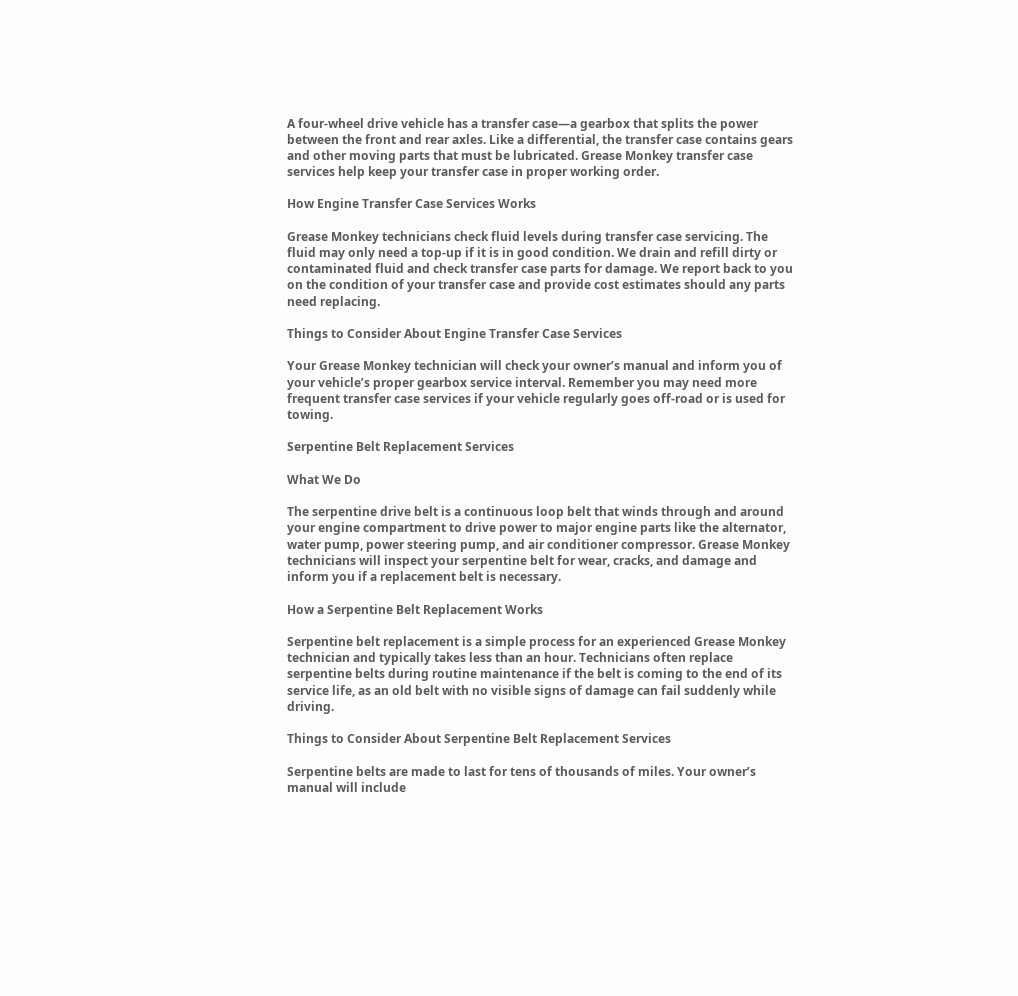A four-wheel drive vehicle has a transfer case—a gearbox that splits the power between the front and rear axles. Like a differential, the transfer case contains gears and other moving parts that must be lubricated. Grease Monkey transfer case services help keep your transfer case in proper working order.

How Engine Transfer Case Services Works

Grease Monkey technicians check fluid levels during transfer case servicing. The fluid may only need a top-up if it is in good condition. We drain and refill dirty or contaminated fluid and check transfer case parts for damage. We report back to you on the condition of your transfer case and provide cost estimates should any parts need replacing.

Things to Consider About Engine Transfer Case Services

Your Grease Monkey technician will check your owner’s manual and inform you of your vehicle’s proper gearbox service interval. Remember you may need more frequent transfer case services if your vehicle regularly goes off-road or is used for towing.

Serpentine Belt Replacement Services

What We Do

The serpentine drive belt is a continuous loop belt that winds through and around your engine compartment to drive power to major engine parts like the alternator, water pump, power steering pump, and air conditioner compressor. Grease Monkey technicians will inspect your serpentine belt for wear, cracks, and damage and inform you if a replacement belt is necessary.

How a Serpentine Belt Replacement Works

Serpentine belt replacement is a simple process for an experienced Grease Monkey technician and typically takes less than an hour. Technicians often replace serpentine belts during routine maintenance if the belt is coming to the end of its service life, as an old belt with no visible signs of damage can fail suddenly while driving.

Things to Consider About Serpentine Belt Replacement Services

Serpentine belts are made to last for tens of thousands of miles. Your owner’s manual will include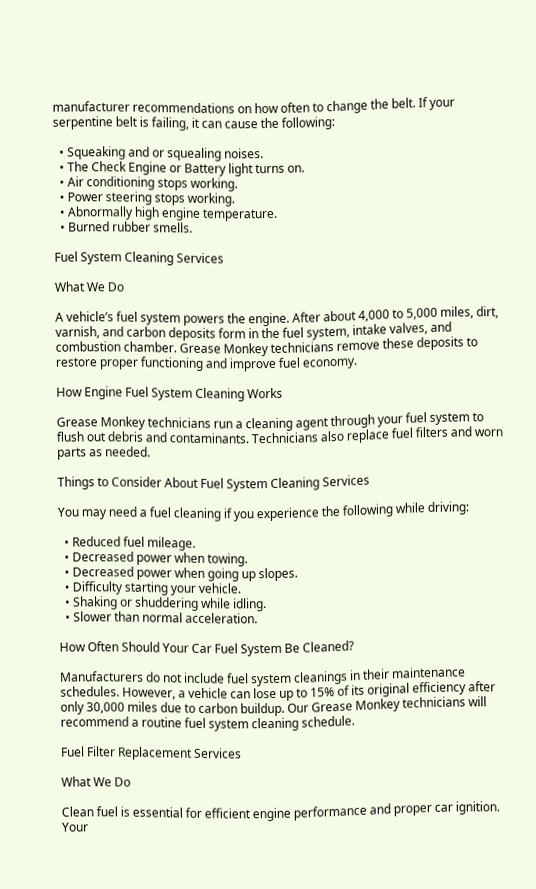manufacturer recommendations on how often to change the belt. If your serpentine belt is failing, it can cause the following:

  • Squeaking and or squealing noises.
  • The Check Engine or Battery light turns on.
  • Air conditioning stops working.
  • Power steering stops working.
  • Abnormally high engine temperature.
  • Burned rubber smells.

Fuel System Cleaning Services

What We Do

A vehicle’s fuel system powers the engine. After about 4,000 to 5,000 miles, dirt, varnish, and carbon deposits form in the fuel system, intake valves, and combustion chamber. Grease Monkey technicians remove these deposits to restore proper functioning and improve fuel economy.

How Engine Fuel System Cleaning Works

Grease Monkey technicians run a cleaning agent through your fuel system to flush out debris and contaminants. Technicians also replace fuel filters and worn parts as needed.

Things to Consider About Fuel System Cleaning Services

You may need a fuel cleaning if you experience the following while driving:

  • Reduced fuel mileage.
  • Decreased power when towing.
  • Decreased power when going up slopes.
  • Difficulty starting your vehicle.
  • Shaking or shuddering while idling.
  • Slower than normal acceleration.

How Often Should Your Car Fuel System Be Cleaned?

Manufacturers do not include fuel system cleanings in their maintenance schedules. However, a vehicle can lose up to 15% of its original efficiency after only 30,000 miles due to carbon buildup. Our Grease Monkey technicians will recommend a routine fuel system cleaning schedule.

Fuel Filter Replacement Services

What We Do

Clean fuel is essential for efficient engine performance and proper car ignition. Your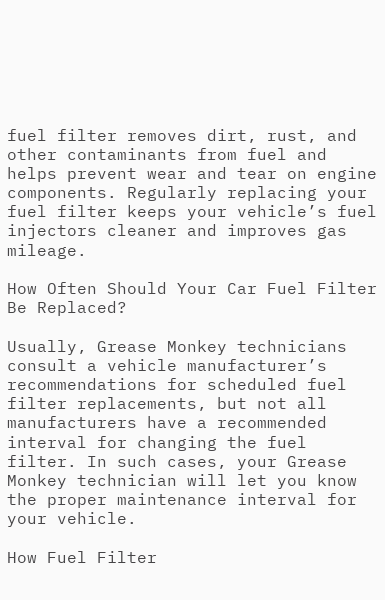fuel filter removes dirt, rust, and other contaminants from fuel and helps prevent wear and tear on engine components. Regularly replacing your fuel filter keeps your vehicle’s fuel injectors cleaner and improves gas mileage.

How Often Should Your Car Fuel Filter Be Replaced?

Usually, Grease Monkey technicians consult a vehicle manufacturer’s recommendations for scheduled fuel filter replacements, but not all manufacturers have a recommended interval for changing the fuel filter. In such cases, your Grease Monkey technician will let you know the proper maintenance interval for your vehicle.

How Fuel Filter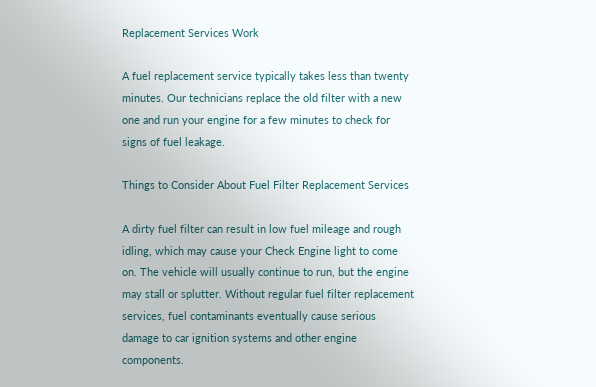Replacement Services Work

A fuel replacement service typically takes less than twenty minutes. Our technicians replace the old filter with a new one and run your engine for a few minutes to check for signs of fuel leakage.

Things to Consider About Fuel Filter Replacement Services

A dirty fuel filter can result in low fuel mileage and rough idling, which may cause your Check Engine light to come on. The vehicle will usually continue to run, but the engine may stall or splutter. Without regular fuel filter replacement services, fuel contaminants eventually cause serious damage to car ignition systems and other engine components.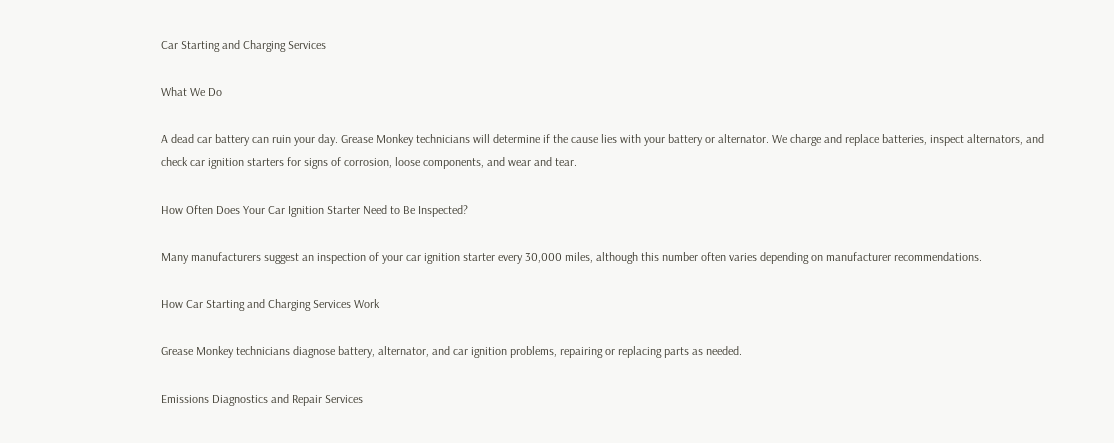Car Starting and Charging Services

What We Do

A dead car battery can ruin your day. Grease Monkey technicians will determine if the cause lies with your battery or alternator. We charge and replace batteries, inspect alternators, and check car ignition starters for signs of corrosion, loose components, and wear and tear.

How Often Does Your Car Ignition Starter Need to Be Inspected?

Many manufacturers suggest an inspection of your car ignition starter every 30,000 miles, although this number often varies depending on manufacturer recommendations.

How Car Starting and Charging Services Work

Grease Monkey technicians diagnose battery, alternator, and car ignition problems, repairing or replacing parts as needed.

Emissions Diagnostics and Repair Services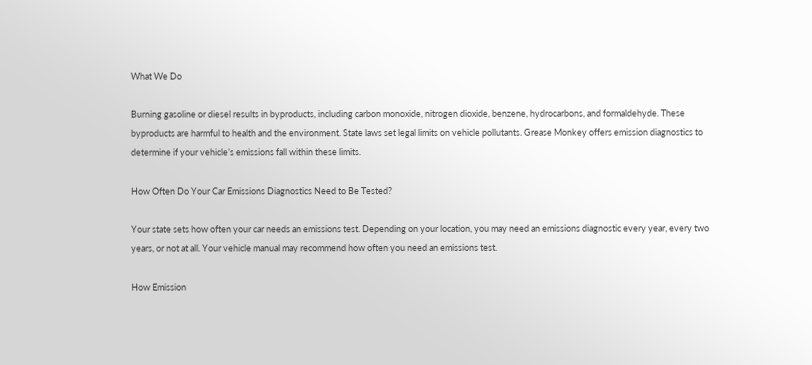What We Do

Burning gasoline or diesel results in byproducts, including carbon monoxide, nitrogen dioxide, benzene, hydrocarbons, and formaldehyde. These byproducts are harmful to health and the environment. State laws set legal limits on vehicle pollutants. Grease Monkey offers emission diagnostics to determine if your vehicle’s emissions fall within these limits.

How Often Do Your Car Emissions Diagnostics Need to Be Tested?

Your state sets how often your car needs an emissions test. Depending on your location, you may need an emissions diagnostic every year, every two years, or not at all. Your vehicle manual may recommend how often you need an emissions test.

How Emission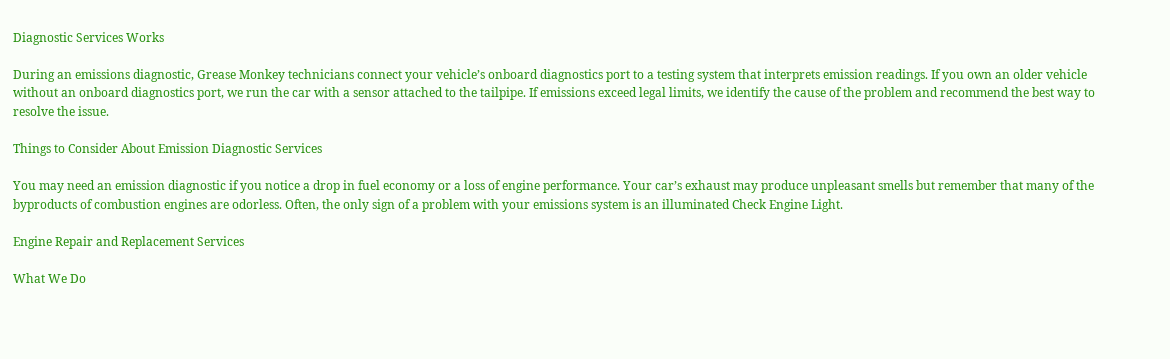Diagnostic Services Works

During an emissions diagnostic, Grease Monkey technicians connect your vehicle’s onboard diagnostics port to a testing system that interprets emission readings. If you own an older vehicle without an onboard diagnostics port, we run the car with a sensor attached to the tailpipe. If emissions exceed legal limits, we identify the cause of the problem and recommend the best way to resolve the issue.

Things to Consider About Emission Diagnostic Services

You may need an emission diagnostic if you notice a drop in fuel economy or a loss of engine performance. Your car’s exhaust may produce unpleasant smells but remember that many of the byproducts of combustion engines are odorless. Often, the only sign of a problem with your emissions system is an illuminated Check Engine Light.

Engine Repair and Replacement Services

What We Do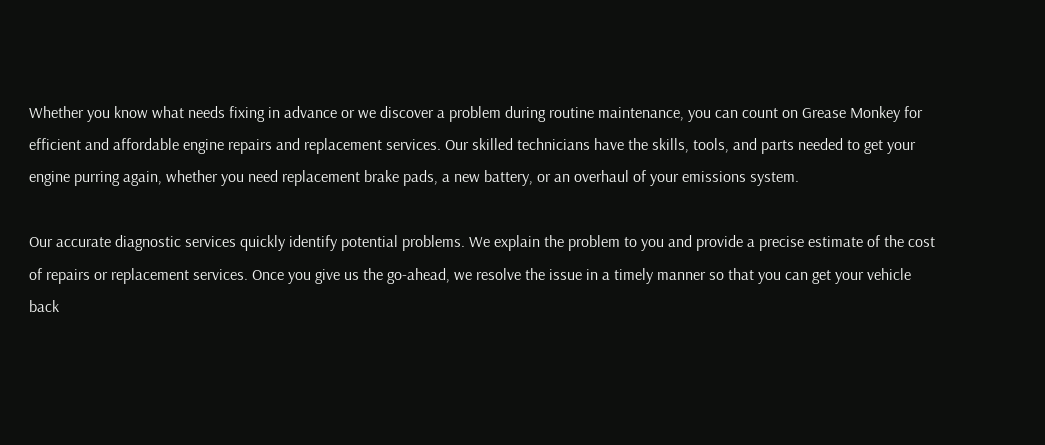Whether you know what needs fixing in advance or we discover a problem during routine maintenance, you can count on Grease Monkey for efficient and affordable engine repairs and replacement services. Our skilled technicians have the skills, tools, and parts needed to get your engine purring again, whether you need replacement brake pads, a new battery, or an overhaul of your emissions system.

Our accurate diagnostic services quickly identify potential problems. We explain the problem to you and provide a precise estimate of the cost of repairs or replacement services. Once you give us the go-ahead, we resolve the issue in a timely manner so that you can get your vehicle back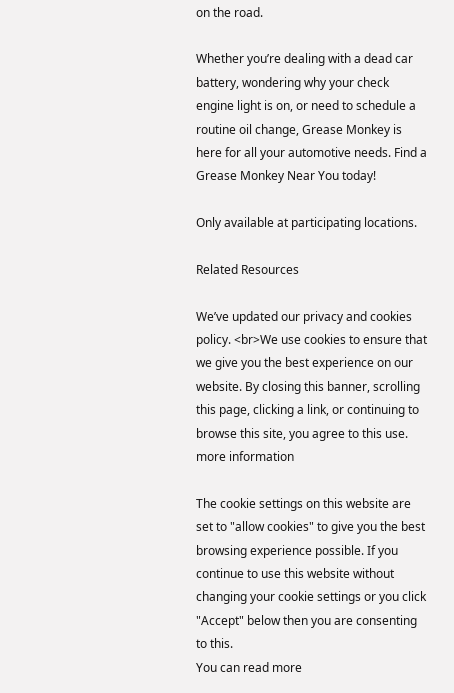on the road.

Whether you’re dealing with a dead car battery, wondering why your check engine light is on, or need to schedule a routine oil change, Grease Monkey is here for all your automotive needs. Find a Grease Monkey Near You today!

Only available at participating locations.

Related Resources

We’ve updated our privacy and cookies policy. <br>We use cookies to ensure that we give you the best experience on our website. By closing this banner, scrolling this page, clicking a link, or continuing to browse this site, you agree to this use. more information

The cookie settings on this website are set to "allow cookies" to give you the best browsing experience possible. If you continue to use this website without changing your cookie settings or you click "Accept" below then you are consenting to this.
You can read more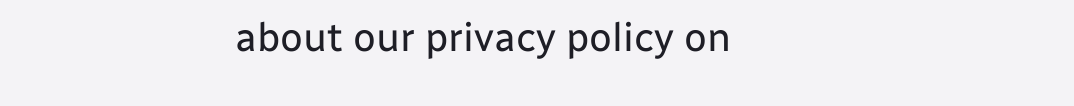about our privacy policy on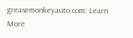greasemonkeyauto.com: Learn More